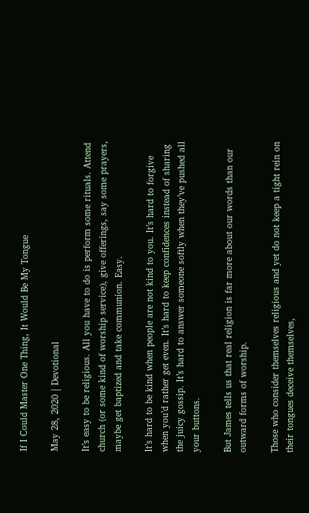If I Could Master One Thing, It Would Be My Tongue

May 28, 2020 | Devotional

It’s easy to be religious. All you have to do is perform some rituals. Attend church (or some kind of worship service), give offerings, say some prayers, maybe get baptized and take communion. Easy.

It’s hard to be kind when people are not kind to you. It’s hard to forgive when you’d rather get even. It’s hard to keep confidences instead of sharing the juicy gossip. It’s hard to answer someone softly when they’ve pushed all your buttons.

But James tells us that real religion is far more about our words than our outward forms of worship.

Those who consider themselves religious and yet do not keep a tight rein on their tongues deceive themselves,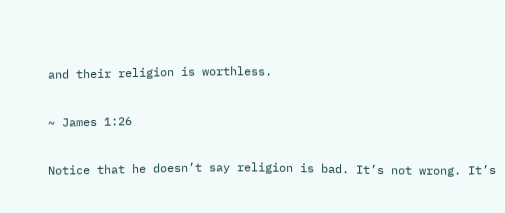and their religion is worthless.

~ James 1:26

Notice that he doesn’t say religion is bad. It’s not wrong. It’s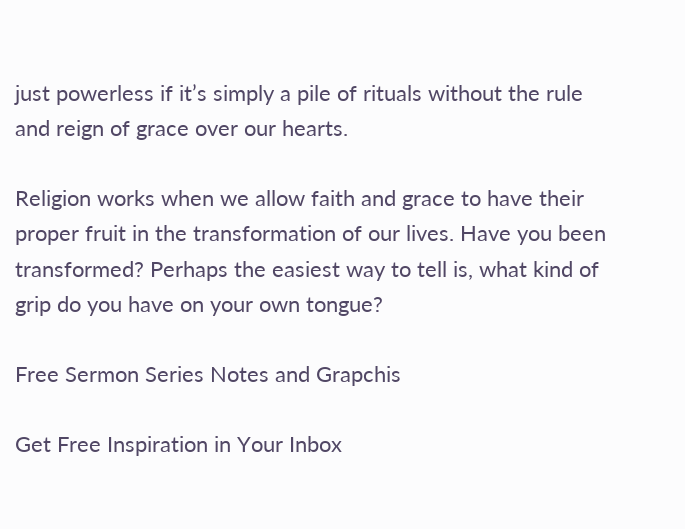just powerless if it’s simply a pile of rituals without the rule and reign of grace over our hearts.

Religion works when we allow faith and grace to have their proper fruit in the transformation of our lives. Have you been transformed? Perhaps the easiest way to tell is, what kind of grip do you have on your own tongue?

Free Sermon Series Notes and Grapchis

Get Free Inspiration in Your Inbox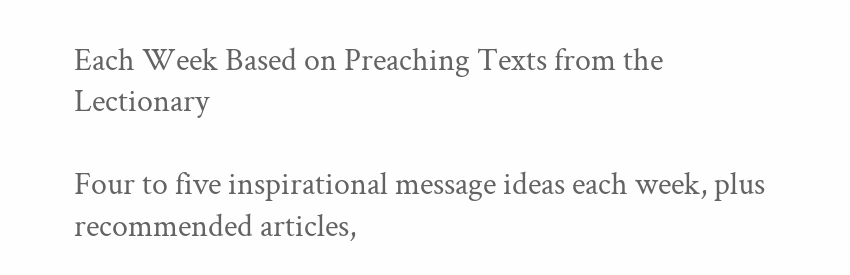Each Week Based on Preaching Texts from the Lectionary

Four to five inspirational message ideas each week, plus recommended articles,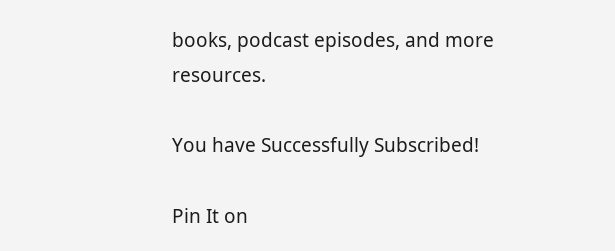books, podcast episodes, and more resources.

You have Successfully Subscribed!

Pin It on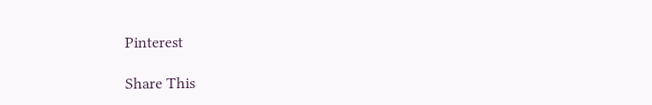Pinterest

Share This